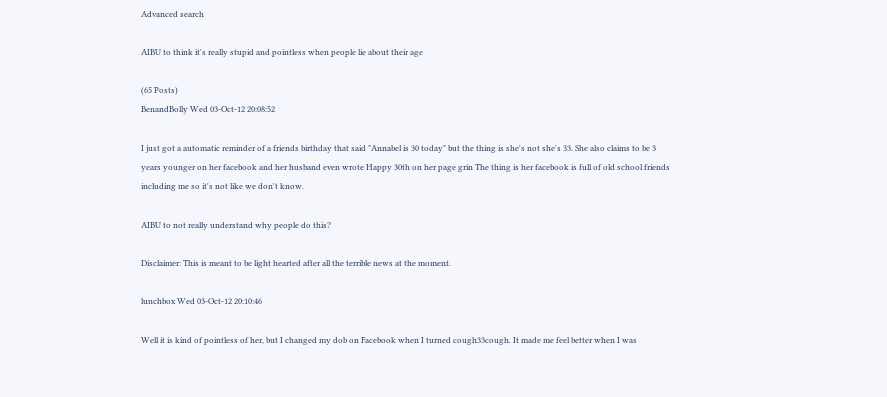Advanced search

AIBU to think it's really stupid and pointless when people lie about their age

(65 Posts)
BenandBolly Wed 03-Oct-12 20:08:52

I just got a automatic reminder of a friends birthday that said "Annabel is 30 today" but the thing is she's not she's 33. She also claims to be 3 years younger on her facebook and her husband even wrote Happy 30th on her page grin The thing is her facebook is full of old school friends including me so it's not like we don't know.

AIBU to not really understand why people do this?

Disclaimer: This is meant to be light hearted after all the terrible news at the moment.

lunchbox Wed 03-Oct-12 20:10:46

Well it is kind of pointless of her, but I changed my dob on Facebook when I turned cough33cough. It made me feel better when I was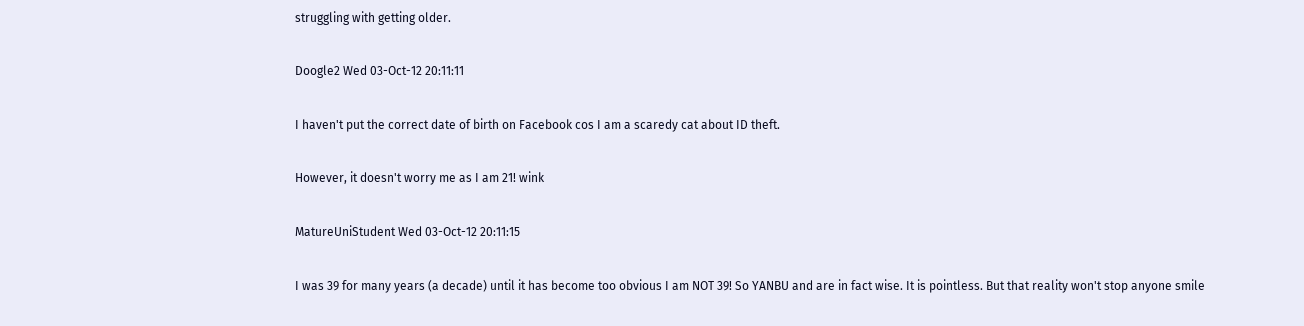struggling with getting older.

Doogle2 Wed 03-Oct-12 20:11:11

I haven't put the correct date of birth on Facebook cos I am a scaredy cat about ID theft.

However, it doesn't worry me as I am 21! wink

MatureUniStudent Wed 03-Oct-12 20:11:15

I was 39 for many years (a decade) until it has become too obvious I am NOT 39! So YANBU and are in fact wise. It is pointless. But that reality won't stop anyone smile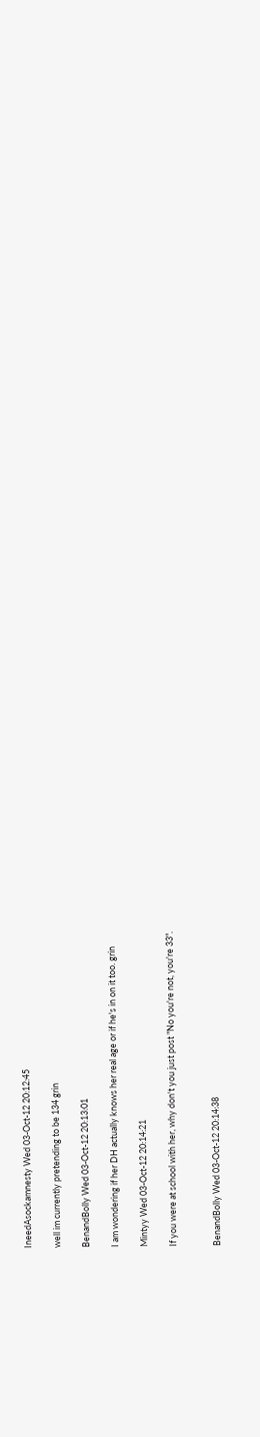IneedAsockamnesty Wed 03-Oct-12 20:12:45

well im currently pretending to be 134 grin

BenandBolly Wed 03-Oct-12 20:13:01

I am wondering if her DH actually knows her real age or if he's in on it too. grin

Mintyy Wed 03-Oct-12 20:14:21

If you were at school with her, why don't you just post "No you're not, you're 33".


BenandBolly Wed 03-Oct-12 20:14:38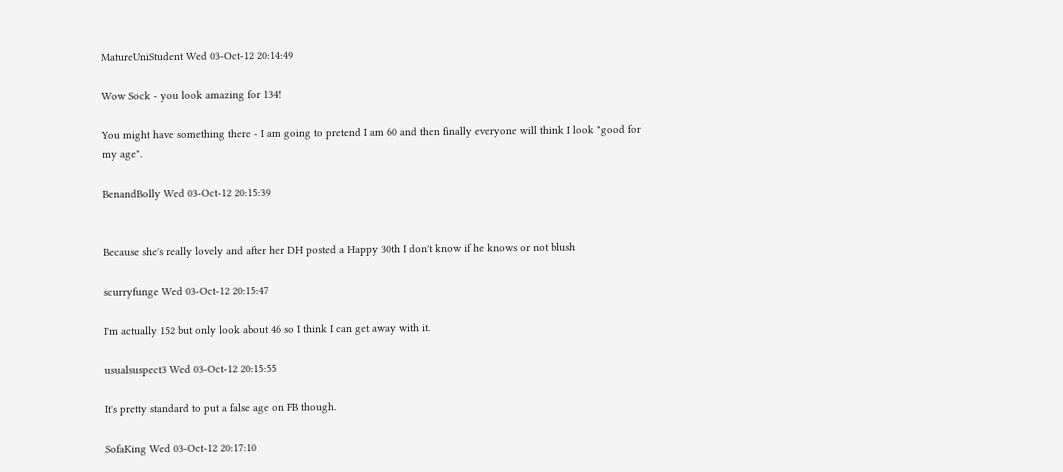MatureUniStudent Wed 03-Oct-12 20:14:49

Wow Sock - you look amazing for 134!

You might have something there - I am going to pretend I am 60 and then finally everyone will think I look "good for my age".

BenandBolly Wed 03-Oct-12 20:15:39


Because she's really lovely and after her DH posted a Happy 30th I don't know if he knows or not blush

scurryfunge Wed 03-Oct-12 20:15:47

I'm actually 152 but only look about 46 so I think I can get away with it.

usualsuspect3 Wed 03-Oct-12 20:15:55

It's pretty standard to put a false age on FB though.

SofaKing Wed 03-Oct-12 20:17:10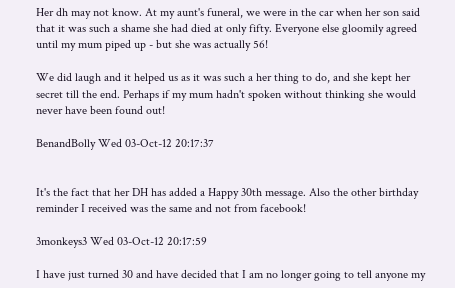Her dh may not know. At my aunt's funeral, we were in the car when her son said that it was such a shame she had died at only fifty. Everyone else gloomily agreed until my mum piped up - but she was actually 56!

We did laugh and it helped us as it was such a her thing to do, and she kept her secret till the end. Perhaps if my mum hadn't spoken without thinking she would never have been found out!

BenandBolly Wed 03-Oct-12 20:17:37


It's the fact that her DH has added a Happy 30th message. Also the other birthday reminder I received was the same and not from facebook!

3monkeys3 Wed 03-Oct-12 20:17:59

I have just turned 30 and have decided that I am no longer going to tell anyone my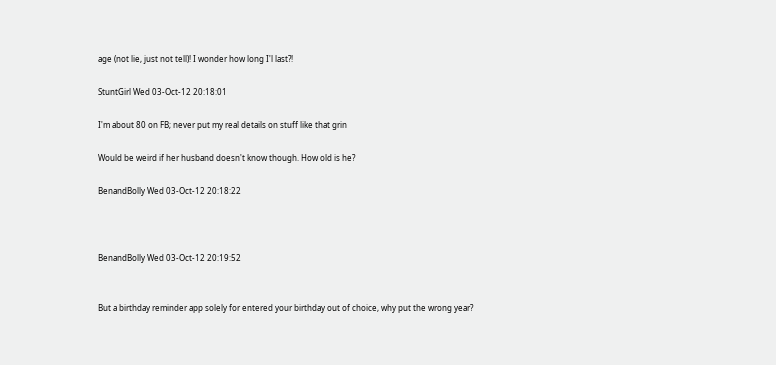age (not lie, just not tell)! I wonder how long I'l last?!

StuntGirl Wed 03-Oct-12 20:18:01

I'm about 80 on FB; never put my real details on stuff like that grin

Would be weird if her husband doesn't know though. How old is he?

BenandBolly Wed 03-Oct-12 20:18:22



BenandBolly Wed 03-Oct-12 20:19:52


But a birthday reminder app solely for entered your birthday out of choice, why put the wrong year?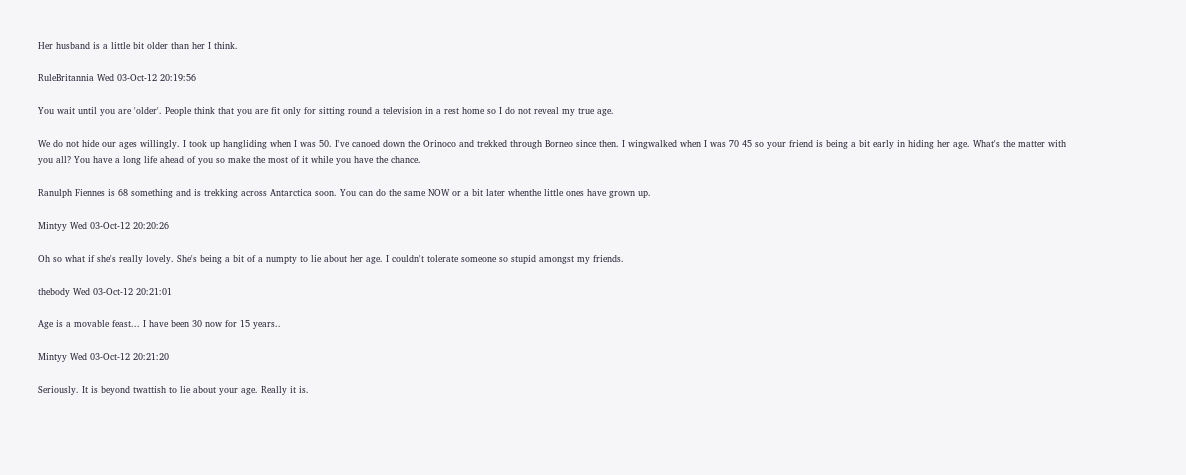Her husband is a little bit older than her I think.

RuleBritannia Wed 03-Oct-12 20:19:56

You wait until you are 'older'. People think that you are fit only for sitting round a television in a rest home so I do not reveal my true age.

We do not hide our ages willingly. I took up hangliding when I was 50. I've canoed down the Orinoco and trekked through Borneo since then. I wingwalked when I was 70 45 so your friend is being a bit early in hiding her age. What's the matter with you all? You have a long life ahead of you so make the most of it while you have the chance.

Ranulph Fiennes is 68 something and is trekking across Antarctica soon. You can do the same NOW or a bit later whenthe little ones have grown up.

Mintyy Wed 03-Oct-12 20:20:26

Oh so what if she's really lovely. She's being a bit of a numpty to lie about her age. I couldn't tolerate someone so stupid amongst my friends.

thebody Wed 03-Oct-12 20:21:01

Age is a movable feast... I have been 30 now for 15 years..

Mintyy Wed 03-Oct-12 20:21:20

Seriously. It is beyond twattish to lie about your age. Really it is.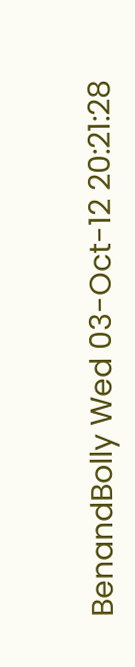BenandBolly Wed 03-Oct-12 20:21:28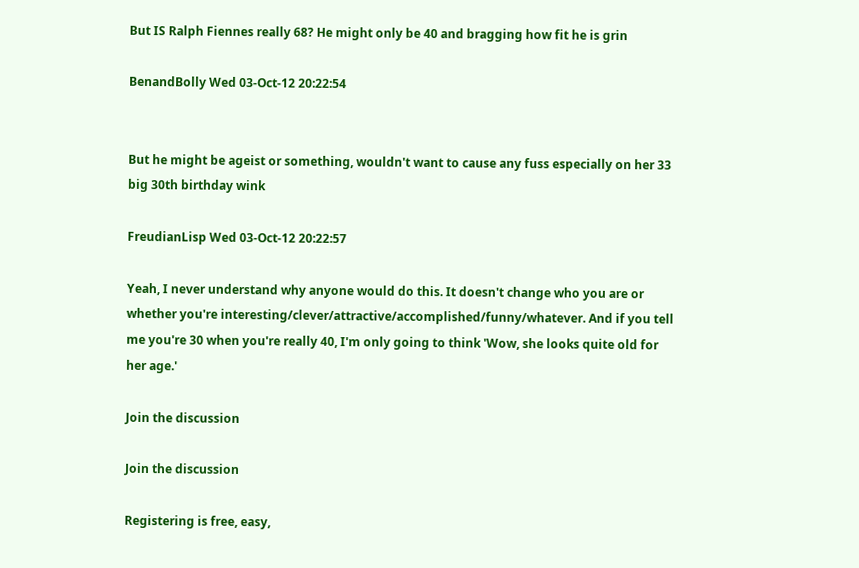But IS Ralph Fiennes really 68? He might only be 40 and bragging how fit he is grin

BenandBolly Wed 03-Oct-12 20:22:54


But he might be ageist or something, wouldn't want to cause any fuss especially on her 33 big 30th birthday wink

FreudianLisp Wed 03-Oct-12 20:22:57

Yeah, I never understand why anyone would do this. It doesn't change who you are or whether you're interesting/clever/attractive/accomplished/funny/whatever. And if you tell me you're 30 when you're really 40, I'm only going to think 'Wow, she looks quite old for her age.'

Join the discussion

Join the discussion

Registering is free, easy,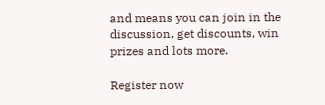and means you can join in the discussion, get discounts, win prizes and lots more.

Register now